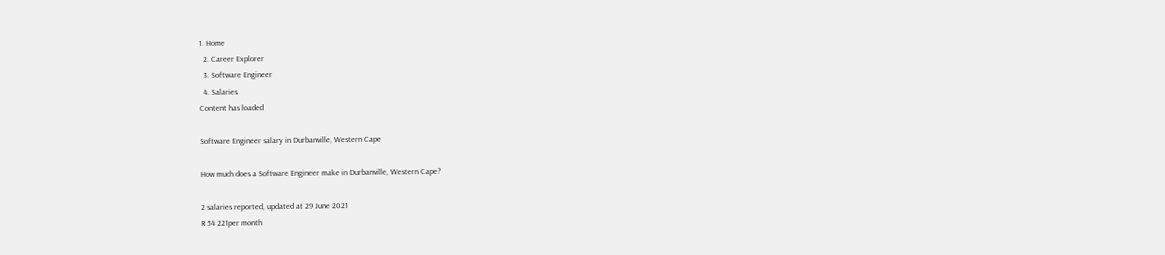1. Home
  2. Career Explorer
  3. Software Engineer
  4. Salaries
Content has loaded

Software Engineer salary in Durbanville, Western Cape

How much does a Software Engineer make in Durbanville, Western Cape?

2 salaries reported, updated at 29 June 2021
R 54 221per month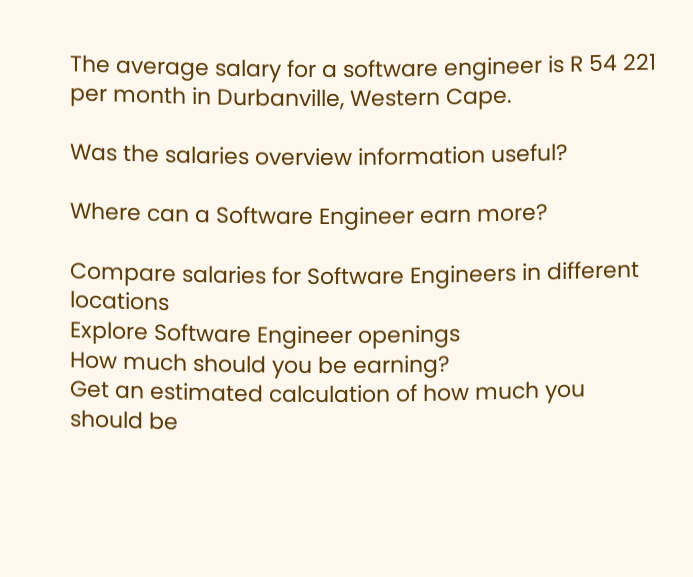The average salary for a software engineer is R 54 221 per month in Durbanville, Western Cape.

Was the salaries overview information useful?

Where can a Software Engineer earn more?

Compare salaries for Software Engineers in different locations
Explore Software Engineer openings
How much should you be earning?
Get an estimated calculation of how much you should be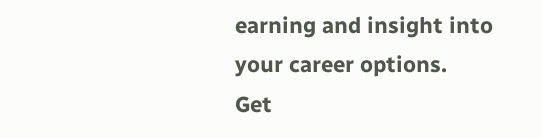earning and insight into your career options.
Get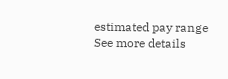estimated pay range
See more details